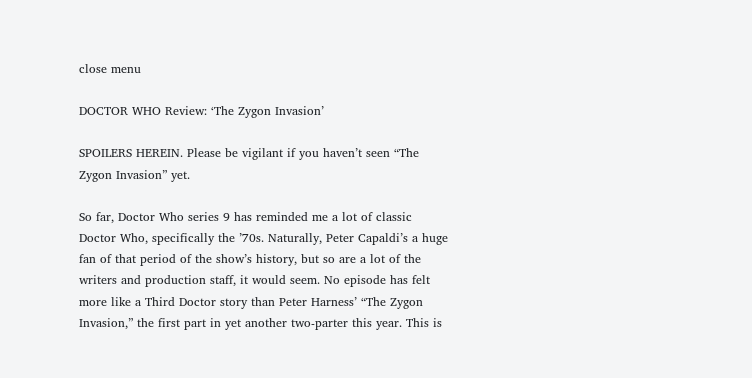close menu

DOCTOR WHO Review: ‘The Zygon Invasion’

SPOILERS HEREIN. Please be vigilant if you haven’t seen “The Zygon Invasion” yet.

So far, Doctor Who series 9 has reminded me a lot of classic Doctor Who, specifically the ’70s. Naturally, Peter Capaldi’s a huge fan of that period of the show’s history, but so are a lot of the writers and production staff, it would seem. No episode has felt more like a Third Doctor story than Peter Harness’ “The Zygon Invasion,” the first part in yet another two-parter this year. This is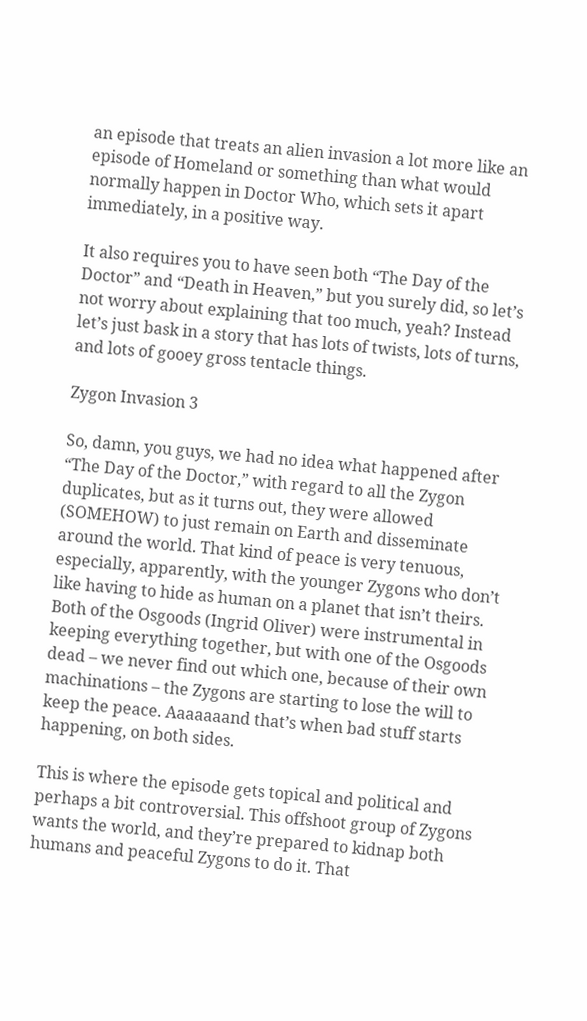an episode that treats an alien invasion a lot more like an episode of Homeland or something than what would normally happen in Doctor Who, which sets it apart immediately, in a positive way.

It also requires you to have seen both “The Day of the Doctor” and “Death in Heaven,” but you surely did, so let’s not worry about explaining that too much, yeah? Instead let’s just bask in a story that has lots of twists, lots of turns, and lots of gooey gross tentacle things.

Zygon Invasion 3

So, damn, you guys, we had no idea what happened after “The Day of the Doctor,” with regard to all the Zygon duplicates, but as it turns out, they were allowed (SOMEHOW) to just remain on Earth and disseminate around the world. That kind of peace is very tenuous, especially, apparently, with the younger Zygons who don’t like having to hide as human on a planet that isn’t theirs. Both of the Osgoods (Ingrid Oliver) were instrumental in keeping everything together, but with one of the Osgoods dead – we never find out which one, because of their own machinations – the Zygons are starting to lose the will to keep the peace. Aaaaaaand that’s when bad stuff starts happening, on both sides.

This is where the episode gets topical and political and perhaps a bit controversial. This offshoot group of Zygons wants the world, and they’re prepared to kidnap both humans and peaceful Zygons to do it. That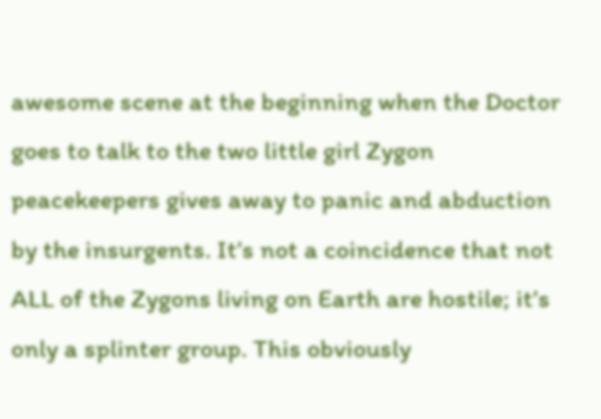awesome scene at the beginning when the Doctor goes to talk to the two little girl Zygon peacekeepers gives away to panic and abduction by the insurgents. It’s not a coincidence that not ALL of the Zygons living on Earth are hostile; it’s only a splinter group. This obviously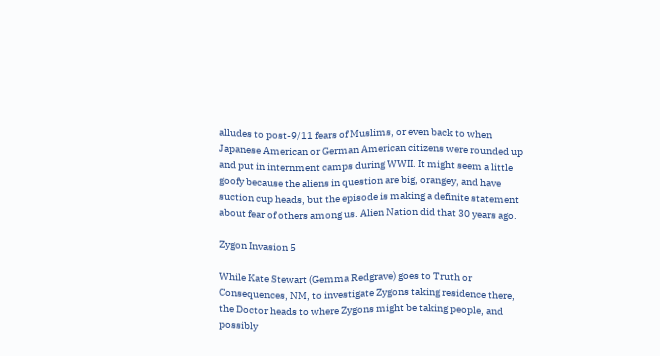alludes to post-9/11 fears of Muslims, or even back to when Japanese American or German American citizens were rounded up and put in internment camps during WWII. It might seem a little goofy because the aliens in question are big, orangey, and have suction cup heads, but the episode is making a definite statement about fear of others among us. Alien Nation did that 30 years ago.

Zygon Invasion 5

While Kate Stewart (Gemma Redgrave) goes to Truth or Consequences, NM, to investigate Zygons taking residence there, the Doctor heads to where Zygons might be taking people, and possibly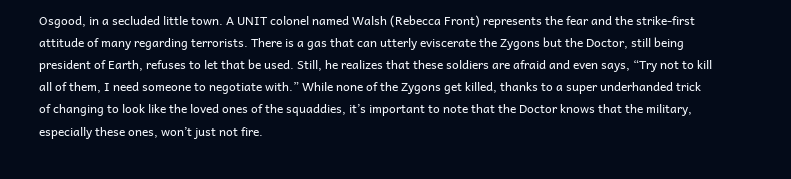Osgood, in a secluded little town. A UNIT colonel named Walsh (Rebecca Front) represents the fear and the strike-first attitude of many regarding terrorists. There is a gas that can utterly eviscerate the Zygons but the Doctor, still being president of Earth, refuses to let that be used. Still, he realizes that these soldiers are afraid and even says, “Try not to kill all of them, I need someone to negotiate with.” While none of the Zygons get killed, thanks to a super underhanded trick of changing to look like the loved ones of the squaddies, it’s important to note that the Doctor knows that the military, especially these ones, won’t just not fire.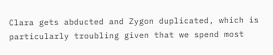Clara gets abducted and Zygon duplicated, which is particularly troubling given that we spend most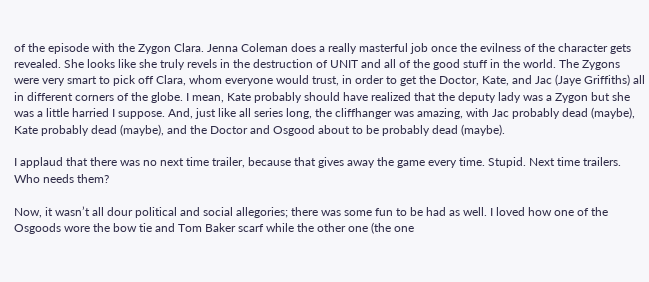of the episode with the Zygon Clara. Jenna Coleman does a really masterful job once the evilness of the character gets revealed. She looks like she truly revels in the destruction of UNIT and all of the good stuff in the world. The Zygons were very smart to pick off Clara, whom everyone would trust, in order to get the Doctor, Kate, and Jac (Jaye Griffiths) all in different corners of the globe. I mean, Kate probably should have realized that the deputy lady was a Zygon but she was a little harried I suppose. And, just like all series long, the cliffhanger was amazing, with Jac probably dead (maybe), Kate probably dead (maybe), and the Doctor and Osgood about to be probably dead (maybe).

I applaud that there was no next time trailer, because that gives away the game every time. Stupid. Next time trailers. Who needs them?

Now, it wasn’t all dour political and social allegories; there was some fun to be had as well. I loved how one of the Osgoods wore the bow tie and Tom Baker scarf while the other one (the one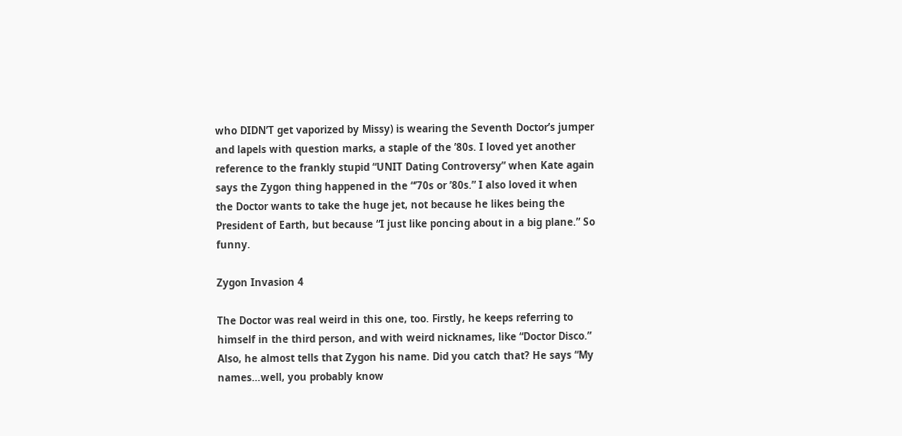who DIDN’T get vaporized by Missy) is wearing the Seventh Doctor’s jumper and lapels with question marks, a staple of the ’80s. I loved yet another reference to the frankly stupid “UNIT Dating Controversy” when Kate again says the Zygon thing happened in the “’70s or ’80s.” I also loved it when the Doctor wants to take the huge jet, not because he likes being the President of Earth, but because “I just like poncing about in a big plane.” So funny.

Zygon Invasion 4

The Doctor was real weird in this one, too. Firstly, he keeps referring to himself in the third person, and with weird nicknames, like “Doctor Disco.” Also, he almost tells that Zygon his name. Did you catch that? He says “My names…well, you probably know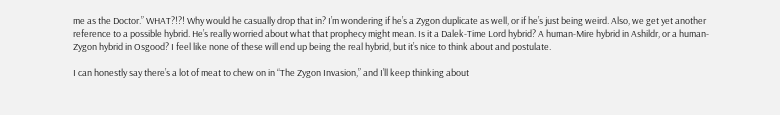me as the Doctor.” WHAT?!?! Why would he casually drop that in? I’m wondering if he’s a Zygon duplicate as well, or if he’s just being weird. Also, we get yet another reference to a possible hybrid. He’s really worried about what that prophecy might mean. Is it a Dalek-Time Lord hybrid? A human-Mire hybrid in Ashildr, or a human-Zygon hybrid in Osgood? I feel like none of these will end up being the real hybrid, but it’s nice to think about and postulate.

I can honestly say there’s a lot of meat to chew on in “The Zygon Invasion,” and I’ll keep thinking about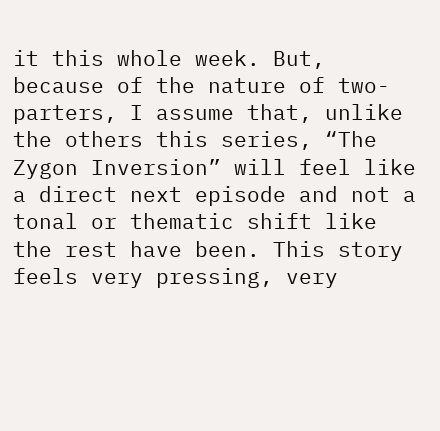it this whole week. But, because of the nature of two-parters, I assume that, unlike the others this series, “The Zygon Inversion” will feel like a direct next episode and not a tonal or thematic shift like the rest have been. This story feels very pressing, very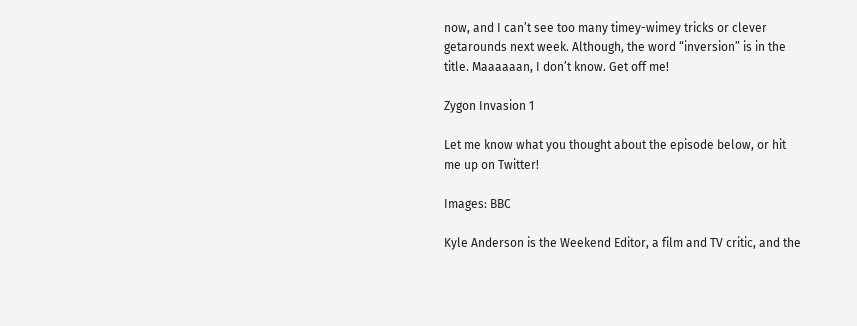now, and I can’t see too many timey-wimey tricks or clever getarounds next week. Although, the word “inversion” is in the title. Maaaaaan, I don’t know. Get off me!

Zygon Invasion 1

Let me know what you thought about the episode below, or hit me up on Twitter!

Images: BBC

Kyle Anderson is the Weekend Editor, a film and TV critic, and the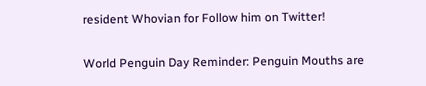resident Whovian for Follow him on Twitter!

World Penguin Day Reminder: Penguin Mouths are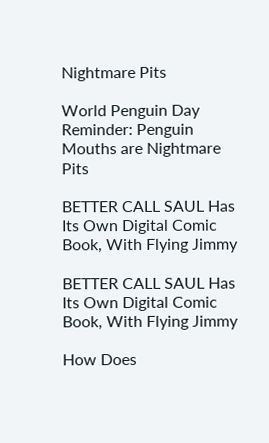Nightmare Pits

World Penguin Day Reminder: Penguin Mouths are Nightmare Pits

BETTER CALL SAUL Has Its Own Digital Comic Book, With Flying Jimmy

BETTER CALL SAUL Has Its Own Digital Comic Book, With Flying Jimmy

How Does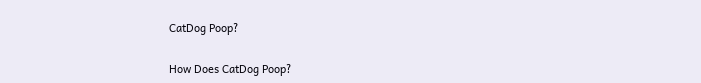CatDog Poop?

How Does CatDog Poop?